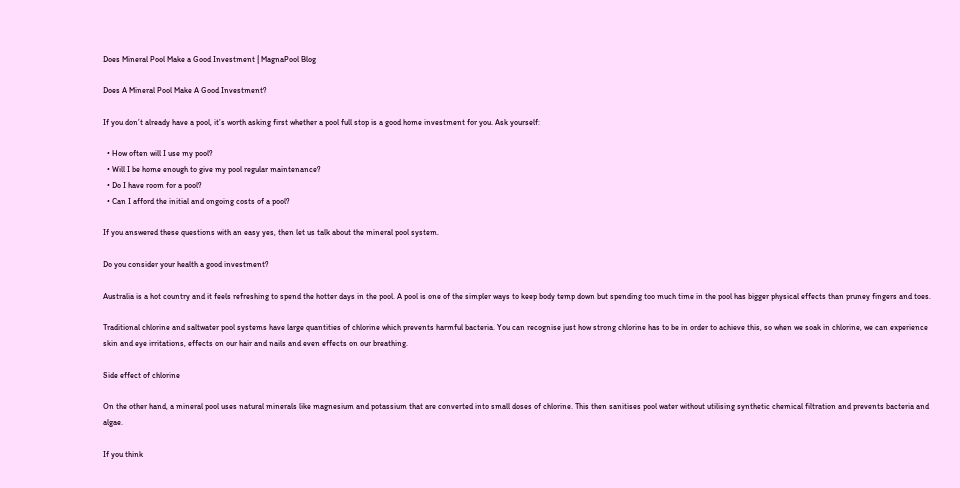Does Mineral Pool Make a Good Investment | MagnaPool Blog

Does A Mineral Pool Make A Good Investment?

If you don’t already have a pool, it’s worth asking first whether a pool full stop is a good home investment for you. Ask yourself:

  • How often will I use my pool?
  • Will I be home enough to give my pool regular maintenance?
  • Do I have room for a pool?
  • Can I afford the initial and ongoing costs of a pool?

If you answered these questions with an easy yes, then let us talk about the mineral pool system.

Do you consider your health a good investment?

Australia is a hot country and it feels refreshing to spend the hotter days in the pool. A pool is one of the simpler ways to keep body temp down but spending too much time in the pool has bigger physical effects than pruney fingers and toes.

Traditional chlorine and saltwater pool systems have large quantities of chlorine which prevents harmful bacteria. You can recognise just how strong chlorine has to be in order to achieve this, so when we soak in chlorine, we can experience skin and eye irritations, effects on our hair and nails and even effects on our breathing.

Side effect of chlorine

On the other hand, a mineral pool uses natural minerals like magnesium and potassium that are converted into small doses of chlorine. This then sanitises pool water without utilising synthetic chemical filtration and prevents bacteria and algae.

If you think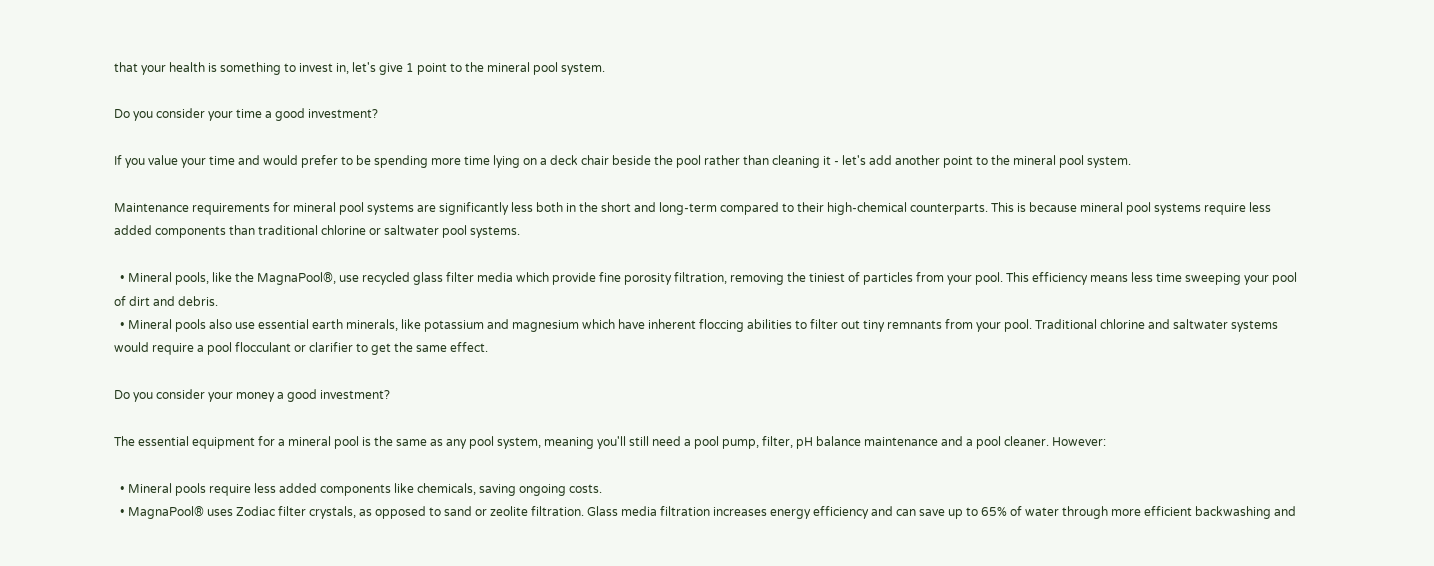that your health is something to invest in, let's give 1 point to the mineral pool system.

Do you consider your time a good investment?

If you value your time and would prefer to be spending more time lying on a deck chair beside the pool rather than cleaning it - let's add another point to the mineral pool system.

Maintenance requirements for mineral pool systems are significantly less both in the short and long-term compared to their high-chemical counterparts. This is because mineral pool systems require less added components than traditional chlorine or saltwater pool systems.

  • Mineral pools, like the MagnaPool®, use recycled glass filter media which provide fine porosity filtration, removing the tiniest of particles from your pool. This efficiency means less time sweeping your pool of dirt and debris.
  • Mineral pools also use essential earth minerals, like potassium and magnesium which have inherent floccing abilities to filter out tiny remnants from your pool. Traditional chlorine and saltwater systems would require a pool flocculant or clarifier to get the same effect.

Do you consider your money a good investment?

The essential equipment for a mineral pool is the same as any pool system, meaning you'll still need a pool pump, filter, pH balance maintenance and a pool cleaner. However:

  • Mineral pools require less added components like chemicals, saving ongoing costs.
  • MagnaPool® uses Zodiac filter crystals, as opposed to sand or zeolite filtration. Glass media filtration increases energy efficiency and can save up to 65% of water through more efficient backwashing and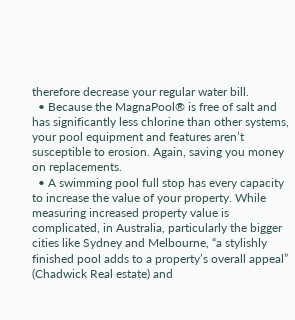therefore decrease your regular water bill.
  • Because the MagnaPool® is free of salt and has significantly less chlorine than other systems, your pool equipment and features aren’t susceptible to erosion. Again, saving you money on replacements.
  • A swimming pool full stop has every capacity to increase the value of your property. While measuring increased property value is complicated, in Australia, particularly the bigger cities like Sydney and Melbourne, “a stylishly finished pool adds to a property’s overall appeal” (Chadwick Real estate) and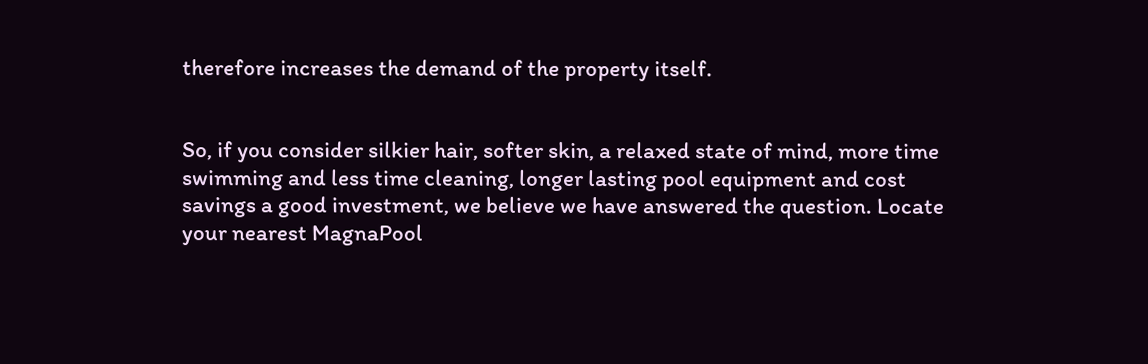therefore increases the demand of the property itself.


So, if you consider silkier hair, softer skin, a relaxed state of mind, more time swimming and less time cleaning, longer lasting pool equipment and cost savings a good investment, we believe we have answered the question. Locate your nearest MagnaPool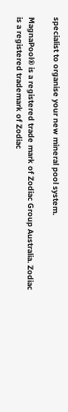specialist to organise your new mineral pool system.

MagnaPool® is a registered trade mark of Zodiac Group Australia. Zodiac is a registered trademark of Zodiac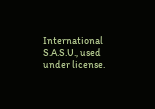International S.A.S.U., used under license.